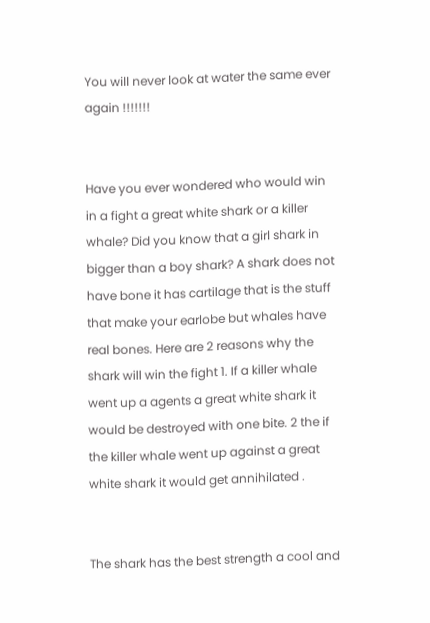You will never look at water the same ever again !!!!!!!


Have you ever wondered who would win in a fight a great white shark or a killer whale? Did you know that a girl shark in bigger than a boy shark? A shark does not have bone it has cartilage that is the stuff that make your earlobe but whales have real bones. Here are 2 reasons why the shark will win the fight 1. If a killer whale went up a agents a great white shark it would be destroyed with one bite. 2 the if the killer whale went up against a great white shark it would get annihilated .


The shark has the best strength a cool and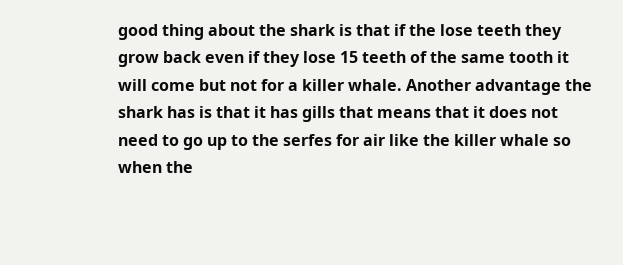good thing about the shark is that if the lose teeth they grow back even if they lose 15 teeth of the same tooth it will come but not for a killer whale. Another advantage the shark has is that it has gills that means that it does not need to go up to the serfes for air like the killer whale so when the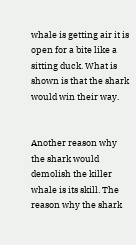whale is getting air it is open for a bite like a sitting duck. What is shown is that the shark would win their way.


Another reason why the shark would demolish the killer whale is its skill. The reason why the shark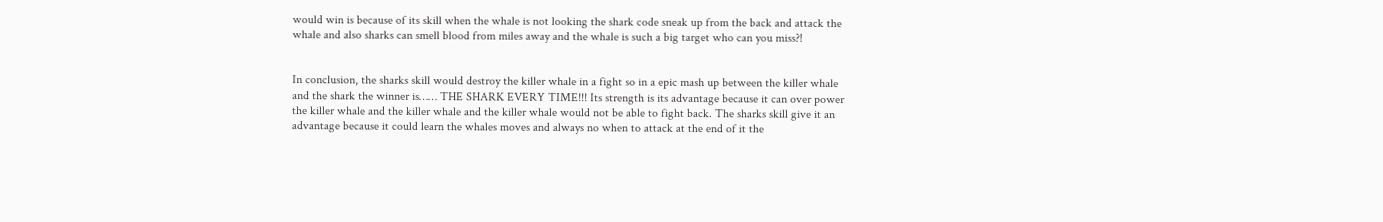would win is because of its skill when the whale is not looking the shark code sneak up from the back and attack the whale and also sharks can smell blood from miles away and the whale is such a big target who can you miss?!


In conclusion, the sharks skill would destroy the killer whale in a fight so in a epic mash up between the killer whale and the shark the winner is…… THE SHARK EVERY TIME!!! Its strength is its advantage because it can over power the killer whale and the killer whale and the killer whale would not be able to fight back. The sharks skill give it an advantage because it could learn the whales moves and always no when to attack at the end of it the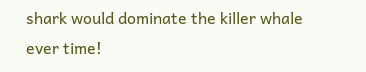shark would dominate the killer whale ever time!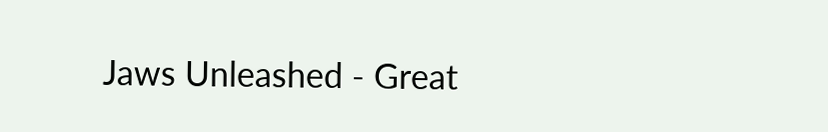Jaws Unleashed - Great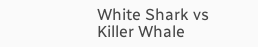White Shark vs Killer Whale